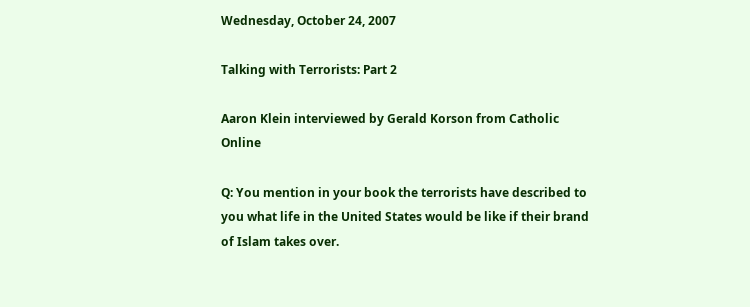Wednesday, October 24, 2007

Talking with Terrorists: Part 2

Aaron Klein interviewed by Gerald Korson from Catholic Online

Q: You mention in your book the terrorists have described to you what life in the United States would be like if their brand of Islam takes over.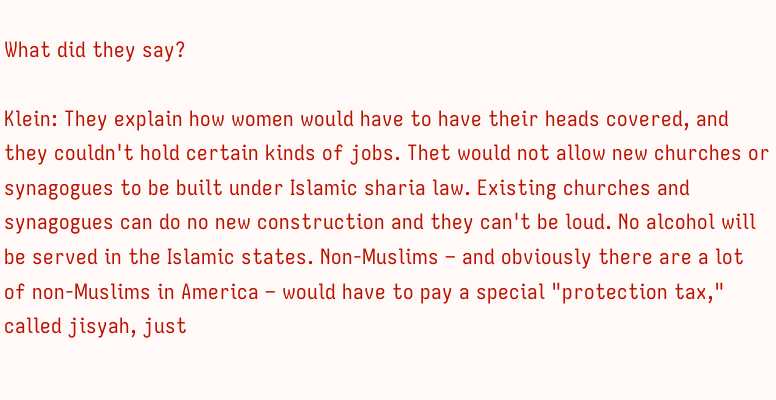What did they say?

Klein: They explain how women would have to have their heads covered, and they couldn't hold certain kinds of jobs. Thet would not allow new churches or synagogues to be built under Islamic sharia law. Existing churches and synagogues can do no new construction and they can't be loud. No alcohol will be served in the Islamic states. Non-Muslims – and obviously there are a lot of non-Muslims in America – would have to pay a special "protection tax," called jisyah, just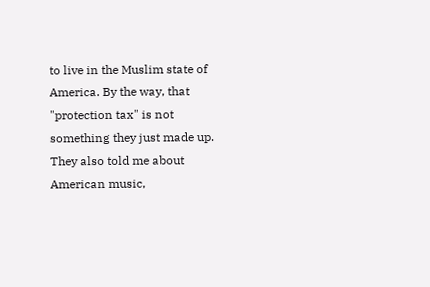to live in the Muslim state of America. By the way, that "protection tax" is not something they just made up. They also told me about American music,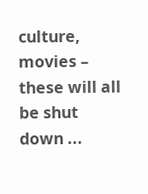culture, movies – these will all be shut down ...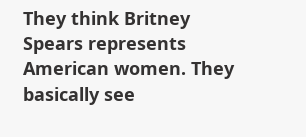They think Britney Spears represents American women. They basically see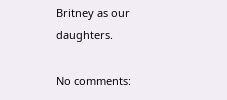Britney as our daughters.

No comments: